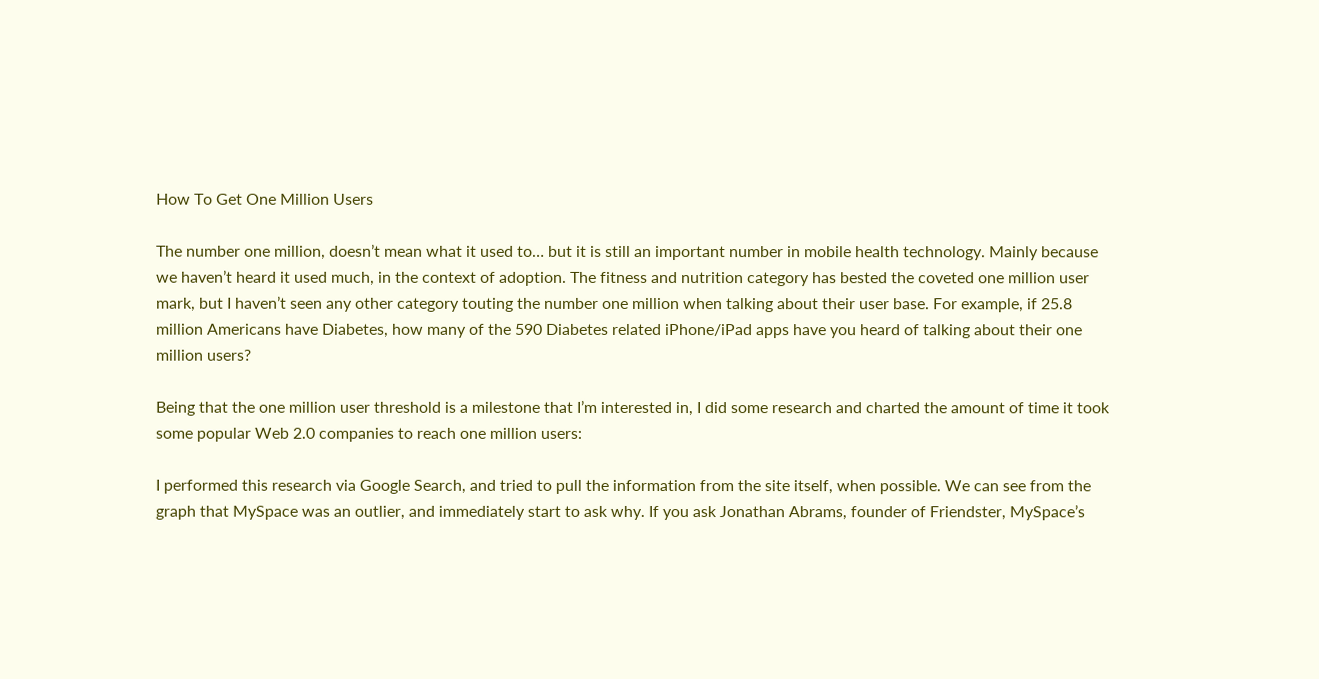How To Get One Million Users

The number one million, doesn’t mean what it used to… but it is still an important number in mobile health technology. Mainly because we haven’t heard it used much, in the context of adoption. The fitness and nutrition category has bested the coveted one million user mark, but I haven’t seen any other category touting the number one million when talking about their user base. For example, if 25.8 million Americans have Diabetes, how many of the 590 Diabetes related iPhone/iPad apps have you heard of talking about their one million users?

Being that the one million user threshold is a milestone that I’m interested in, I did some research and charted the amount of time it took some popular Web 2.0 companies to reach one million users:

I performed this research via Google Search, and tried to pull the information from the site itself, when possible. We can see from the graph that MySpace was an outlier, and immediately start to ask why. If you ask Jonathan Abrams, founder of Friendster, MySpace’s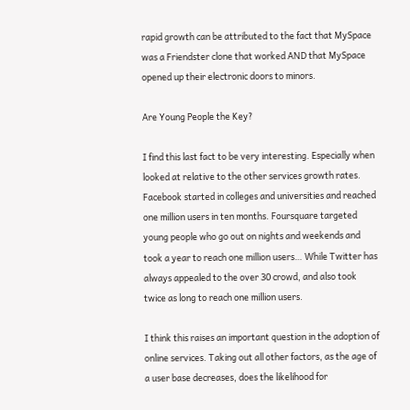rapid growth can be attributed to the fact that MySpace was a Friendster clone that worked AND that MySpace opened up their electronic doors to minors.

Are Young People the Key?

I find this last fact to be very interesting. Especially when looked at relative to the other services growth rates. Facebook started in colleges and universities and reached one million users in ten months. Foursquare targeted young people who go out on nights and weekends and took a year to reach one million users… While Twitter has always appealed to the over 30 crowd, and also took twice as long to reach one million users.

I think this raises an important question in the adoption of online services. Taking out all other factors, as the age of a user base decreases, does the likelihood for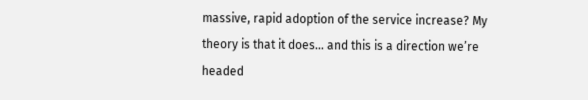massive, rapid adoption of the service increase? My theory is that it does… and this is a direction we’re headed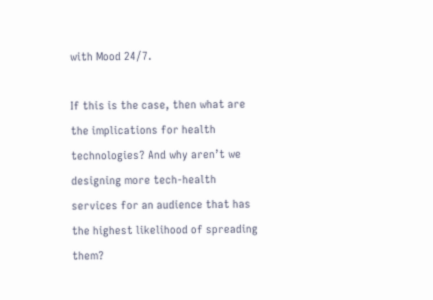with Mood 24/7.

If this is the case, then what are the implications for health technologies? And why aren’t we designing more tech-health services for an audience that has the highest likelihood of spreading them?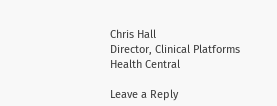Chris Hall
Director, Clinical Platforms
Health Central

Leave a Reply